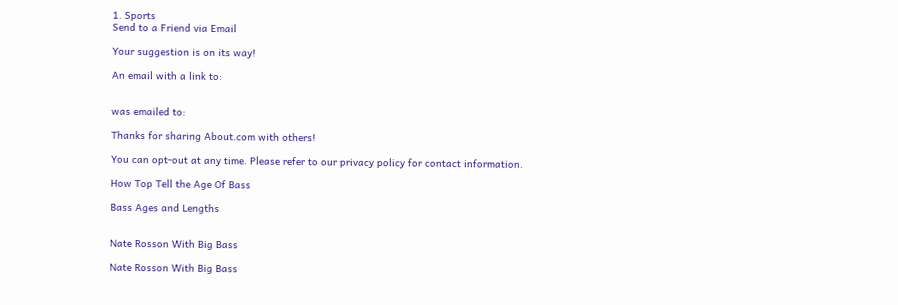1. Sports
Send to a Friend via Email

Your suggestion is on its way!

An email with a link to:


was emailed to:

Thanks for sharing About.com with others!

You can opt-out at any time. Please refer to our privacy policy for contact information.

How Top Tell the Age Of Bass

Bass Ages and Lengths


Nate Rosson With Big Bass

Nate Rosson With Big Bass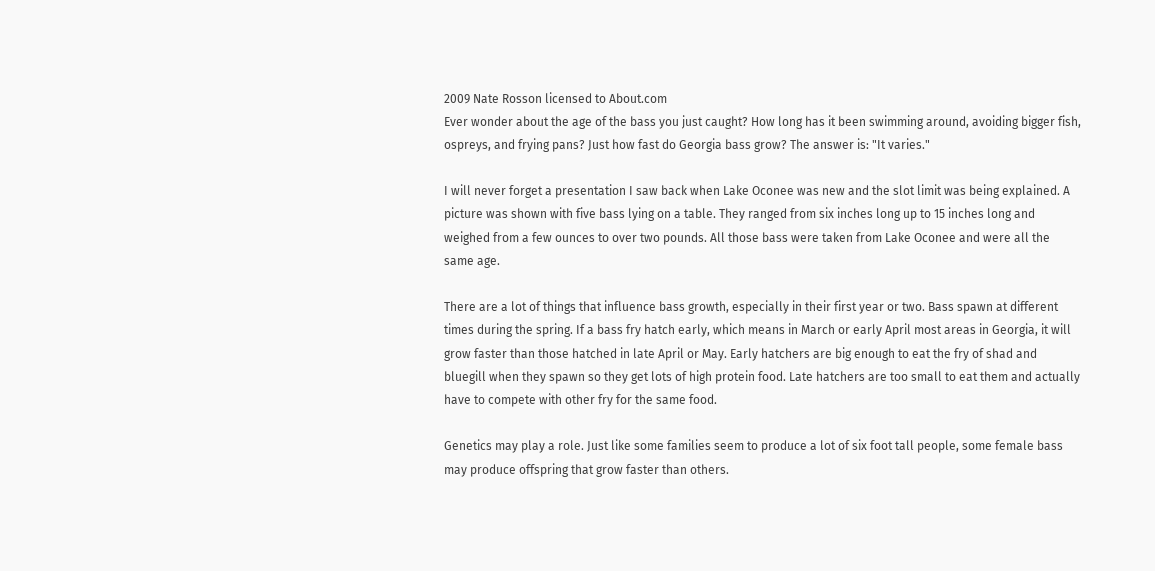2009 Nate Rosson licensed to About.com
Ever wonder about the age of the bass you just caught? How long has it been swimming around, avoiding bigger fish, ospreys, and frying pans? Just how fast do Georgia bass grow? The answer is: "It varies."

I will never forget a presentation I saw back when Lake Oconee was new and the slot limit was being explained. A picture was shown with five bass lying on a table. They ranged from six inches long up to 15 inches long and weighed from a few ounces to over two pounds. All those bass were taken from Lake Oconee and were all the same age.

There are a lot of things that influence bass growth, especially in their first year or two. Bass spawn at different times during the spring. If a bass fry hatch early, which means in March or early April most areas in Georgia, it will grow faster than those hatched in late April or May. Early hatchers are big enough to eat the fry of shad and bluegill when they spawn so they get lots of high protein food. Late hatchers are too small to eat them and actually have to compete with other fry for the same food.

Genetics may play a role. Just like some families seem to produce a lot of six foot tall people, some female bass may produce offspring that grow faster than others.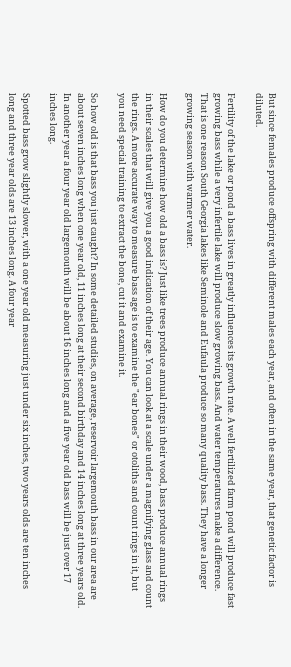But since females produce offspring with different males each year, and often in the same year, that genetic factor is diluted.

Fertility of the lake or pond a bass lives in greatly influences its growth rate. A well fertilized farm pond will produce fast growing bass while a very infertile lake will produce slow growing bass. And water temperatures make a difference. That is one reason South Georgia lakes like Seminole and Eufaula produce so many quality bass. They have a longer growing season with warmer water.

How do you determine how old a bass is? Just like trees produce annual rings in their wood, bass produce annual rings in their scales that will give you a good indication of their age. You can look at a scale under a magnifying glass and count the rings. A more accurate way to measure bass age is to examine the "ear bones" or otoliths and count rings in it, but you need special training to extract the bone, cut it and examine it.

So how old is that bass you just caught? In some detailed studies, on average, reservoir largemouth bass in our area are about seven inches long when one year old, 11 inches long at their second birthday and 14 inches long at three years old. In another year a four year old largemouth will be about 16 inches long and a five year old bass will be just over 17 inches long.

Spotted bass grow slightly slower, with a one year old measuring just under six inches, two years olds are ten inches long and three year olds are 13 inches long. A four year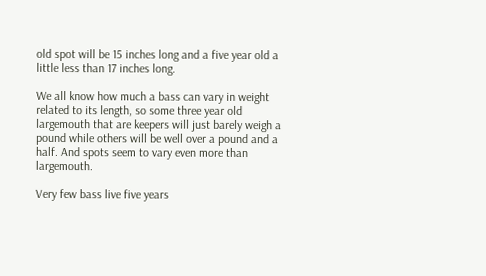old spot will be 15 inches long and a five year old a little less than 17 inches long.

We all know how much a bass can vary in weight related to its length, so some three year old largemouth that are keepers will just barely weigh a pound while others will be well over a pound and a half. And spots seem to vary even more than largemouth.

Very few bass live five years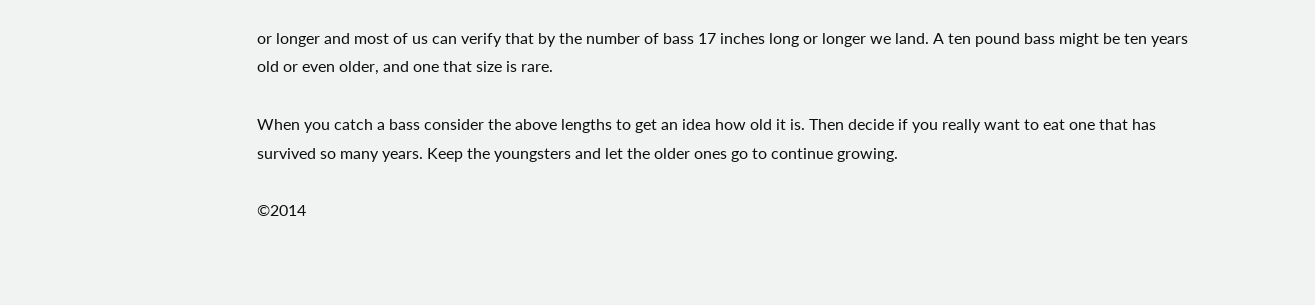or longer and most of us can verify that by the number of bass 17 inches long or longer we land. A ten pound bass might be ten years old or even older, and one that size is rare.

When you catch a bass consider the above lengths to get an idea how old it is. Then decide if you really want to eat one that has survived so many years. Keep the youngsters and let the older ones go to continue growing.

©2014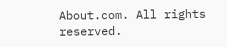About.com. All rights reserved.